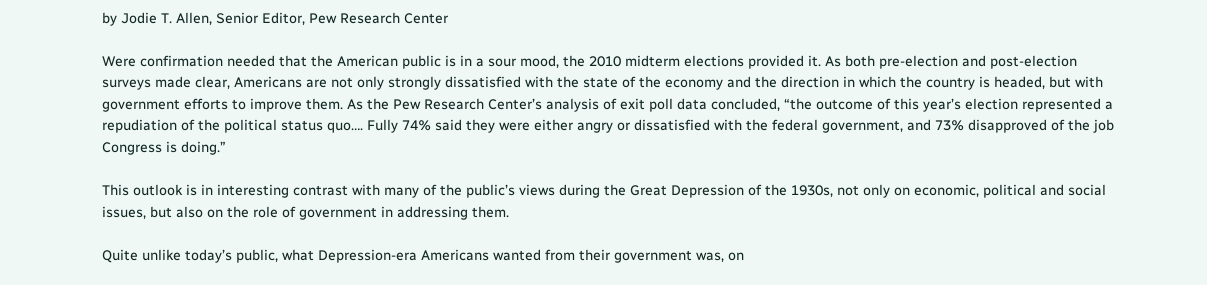by Jodie T. Allen, Senior Editor, Pew Research Center

Were confirmation needed that the American public is in a sour mood, the 2010 midterm elections provided it. As both pre-election and post-election surveys made clear, Americans are not only strongly dissatisfied with the state of the economy and the direction in which the country is headed, but with government efforts to improve them. As the Pew Research Center’s analysis of exit poll data concluded, “the outcome of this year’s election represented a repudiation of the political status quo…. Fully 74% said they were either angry or dissatisfied with the federal government, and 73% disapproved of the job Congress is doing.”

This outlook is in interesting contrast with many of the public’s views during the Great Depression of the 1930s, not only on economic, political and social issues, but also on the role of government in addressing them.

Quite unlike today’s public, what Depression-era Americans wanted from their government was, on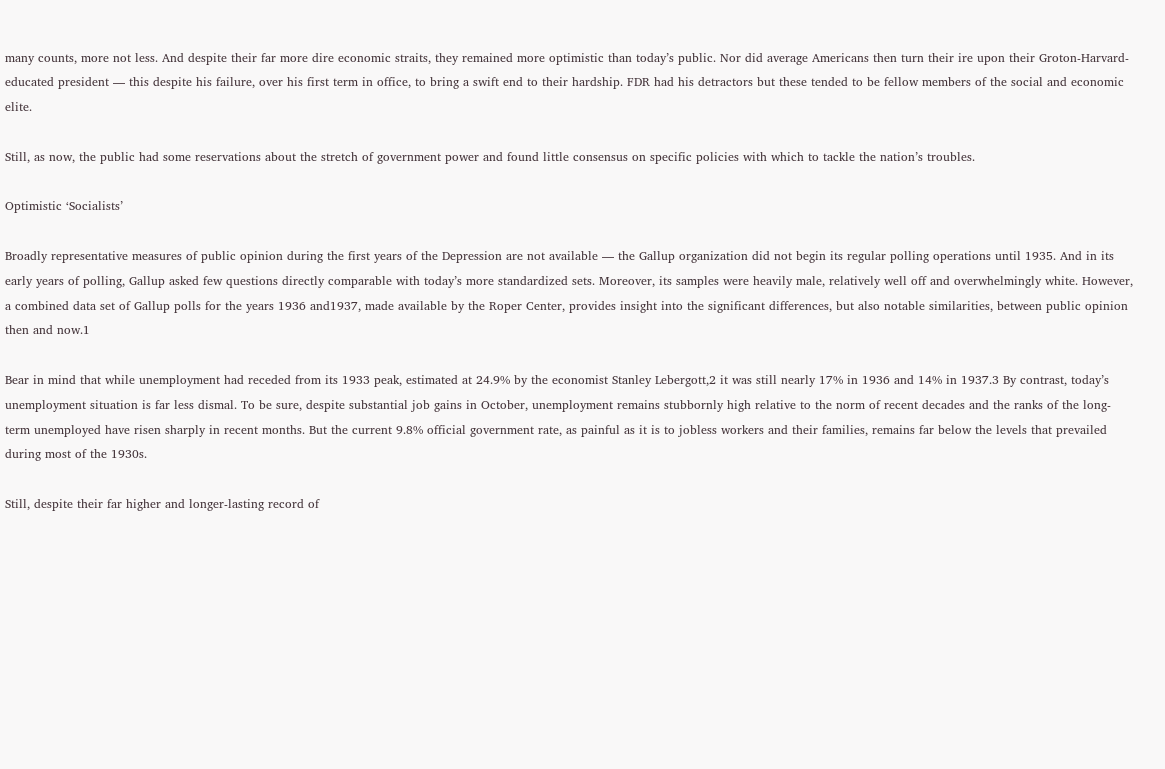many counts, more not less. And despite their far more dire economic straits, they remained more optimistic than today’s public. Nor did average Americans then turn their ire upon their Groton-Harvard-educated president — this despite his failure, over his first term in office, to bring a swift end to their hardship. FDR had his detractors but these tended to be fellow members of the social and economic elite.

Still, as now, the public had some reservations about the stretch of government power and found little consensus on specific policies with which to tackle the nation’s troubles.

Optimistic ‘Socialists’

Broadly representative measures of public opinion during the first years of the Depression are not available — the Gallup organization did not begin its regular polling operations until 1935. And in its early years of polling, Gallup asked few questions directly comparable with today’s more standardized sets. Moreover, its samples were heavily male, relatively well off and overwhelmingly white. However, a combined data set of Gallup polls for the years 1936 and1937, made available by the Roper Center, provides insight into the significant differences, but also notable similarities, between public opinion then and now.1

Bear in mind that while unemployment had receded from its 1933 peak, estimated at 24.9% by the economist Stanley Lebergott,2 it was still nearly 17% in 1936 and 14% in 1937.3 By contrast, today’s unemployment situation is far less dismal. To be sure, despite substantial job gains in October, unemployment remains stubbornly high relative to the norm of recent decades and the ranks of the long-term unemployed have risen sharply in recent months. But the current 9.8% official government rate, as painful as it is to jobless workers and their families, remains far below the levels that prevailed during most of the 1930s.

Still, despite their far higher and longer-lasting record of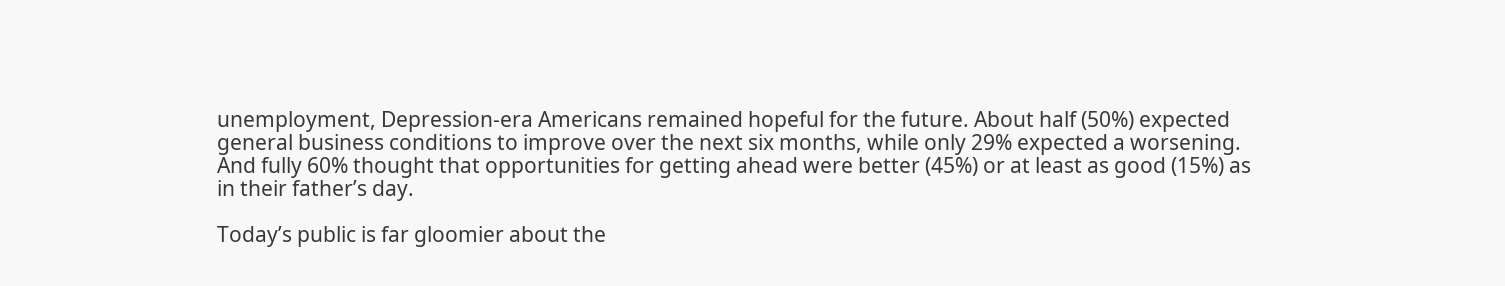unemployment, Depression-era Americans remained hopeful for the future. About half (50%) expected general business conditions to improve over the next six months, while only 29% expected a worsening. And fully 60% thought that opportunities for getting ahead were better (45%) or at least as good (15%) as in their father’s day.

Today’s public is far gloomier about the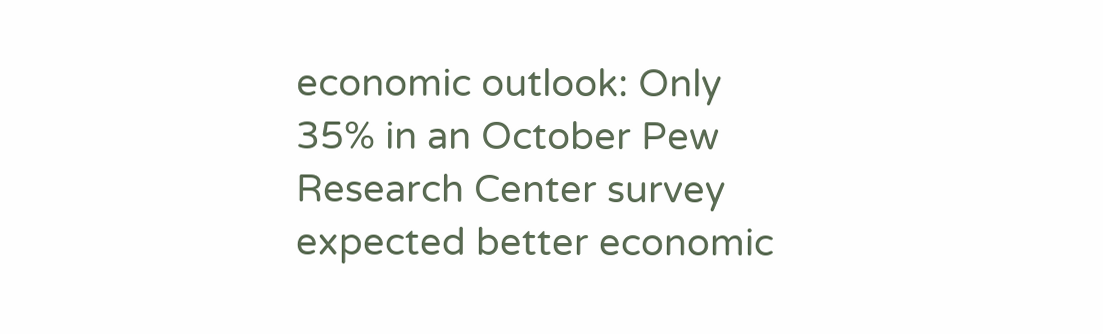economic outlook: Only 35% in an October Pew Research Center survey expected better economic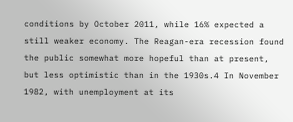conditions by October 2011, while 16% expected a still weaker economy. The Reagan-era recession found the public somewhat more hopeful than at present, but less optimistic than in the 1930s.4 In November 1982, with unemployment at its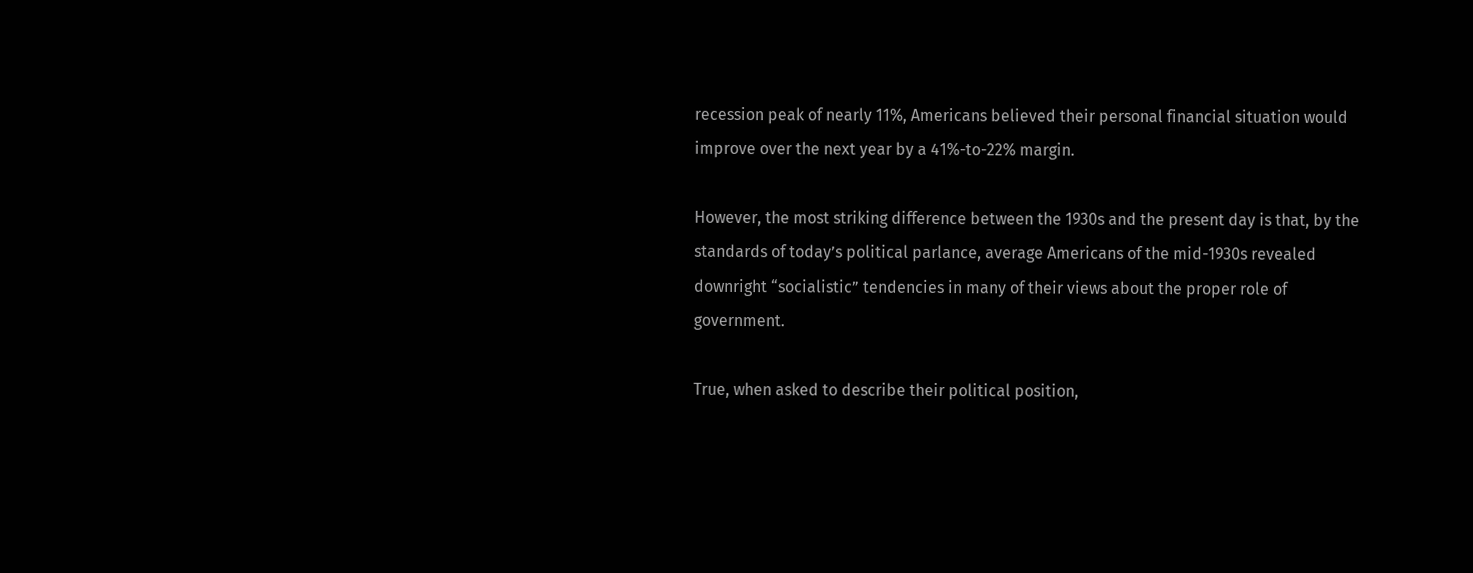recession peak of nearly 11%, Americans believed their personal financial situation would improve over the next year by a 41%-to-22% margin.

However, the most striking difference between the 1930s and the present day is that, by the standards of today’s political parlance, average Americans of the mid-1930s revealed downright “socialistic” tendencies in many of their views about the proper role of government.

True, when asked to describe their political position,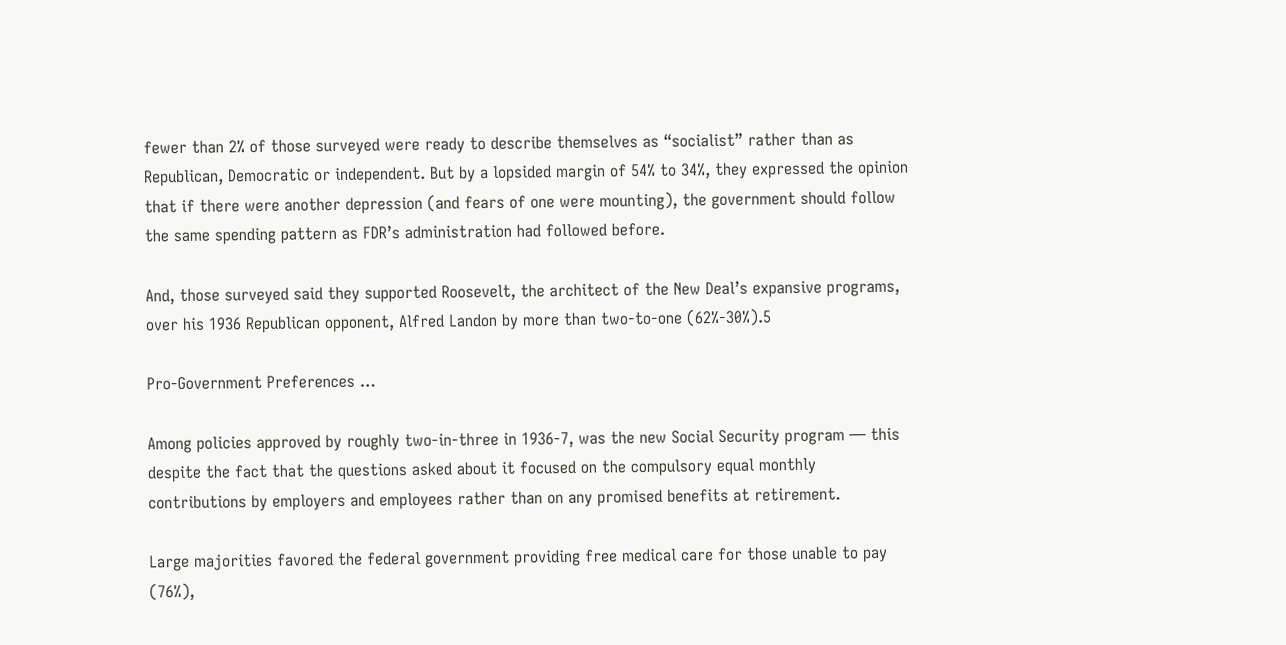fewer than 2% of those surveyed were ready to describe themselves as “socialist” rather than as Republican, Democratic or independent. But by a lopsided margin of 54% to 34%, they expressed the opinion that if there were another depression (and fears of one were mounting), the government should follow the same spending pattern as FDR’s administration had followed before.

And, those surveyed said they supported Roosevelt, the architect of the New Deal’s expansive programs, over his 1936 Republican opponent, Alfred Landon by more than two-to-one (62%-30%).5

Pro-Government Preferences …

Among policies approved by roughly two-in-three in 1936-7, was the new Social Security program — this despite the fact that the questions asked about it focused on the compulsory equal monthly contributions by employers and employees rather than on any promised benefits at retirement.

Large majorities favored the federal government providing free medical care for those unable to pay (76%),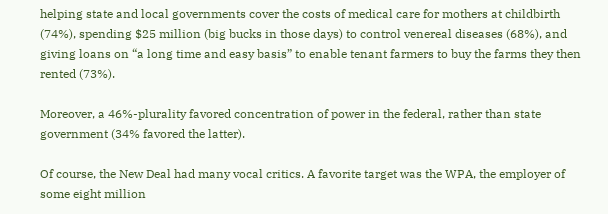helping state and local governments cover the costs of medical care for mothers at childbirth (74%), spending $25 million (big bucks in those days) to control venereal diseases (68%), and giving loans on “a long time and easy basis” to enable tenant farmers to buy the farms they then rented (73%).

Moreover, a 46%-plurality favored concentration of power in the federal, rather than state government (34% favored the latter).

Of course, the New Deal had many vocal critics. A favorite target was the WPA, the employer of some eight million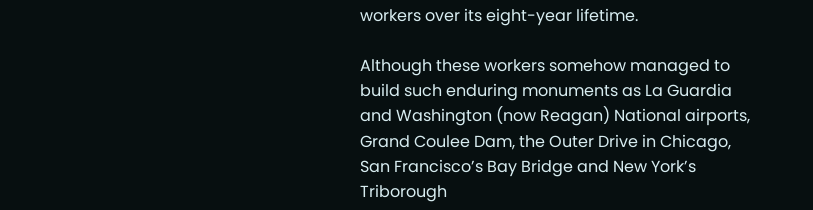workers over its eight-year lifetime.

Although these workers somehow managed to build such enduring monuments as La Guardia and Washington (now Reagan) National airports, Grand Coulee Dam, the Outer Drive in Chicago, San Francisco’s Bay Bridge and New York’s Triborough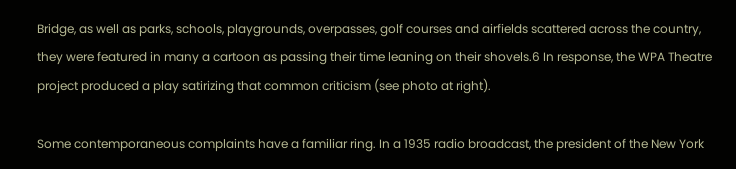Bridge, as well as parks, schools, playgrounds, overpasses, golf courses and airfields scattered across the country, they were featured in many a cartoon as passing their time leaning on their shovels.6 In response, the WPA Theatre project produced a play satirizing that common criticism (see photo at right).

Some contemporaneous complaints have a familiar ring. In a 1935 radio broadcast, the president of the New York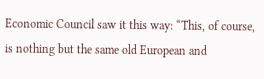Economic Council saw it this way: “This, of course, is nothing but the same old European and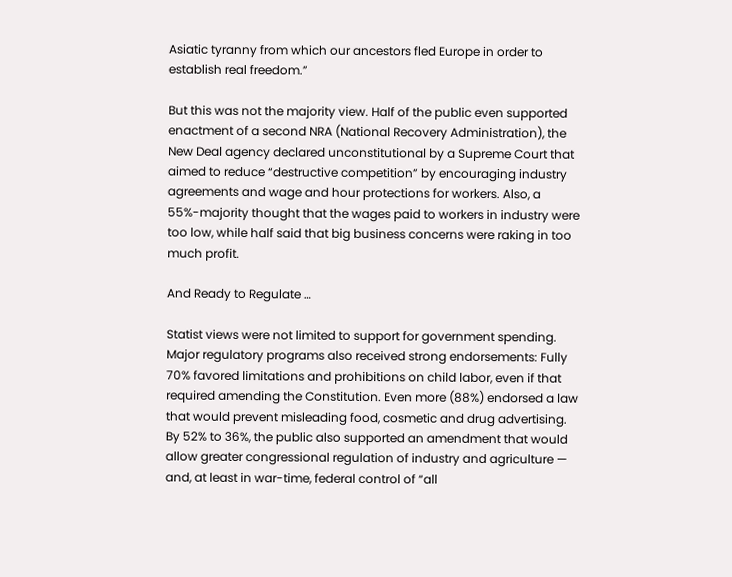Asiatic tyranny from which our ancestors fled Europe in order to establish real freedom.”

But this was not the majority view. Half of the public even supported enactment of a second NRA (National Recovery Administration), the New Deal agency declared unconstitutional by a Supreme Court that aimed to reduce “destructive competition” by encouraging industry agreements and wage and hour protections for workers. Also, a 55%-majority thought that the wages paid to workers in industry were too low, while half said that big business concerns were raking in too much profit.

And Ready to Regulate …

Statist views were not limited to support for government spending. Major regulatory programs also received strong endorsements: Fully 70% favored limitations and prohibitions on child labor, even if that required amending the Constitution. Even more (88%) endorsed a law that would prevent misleading food, cosmetic and drug advertising. By 52% to 36%, the public also supported an amendment that would allow greater congressional regulation of industry and agriculture — and, at least in war-time, federal control of “all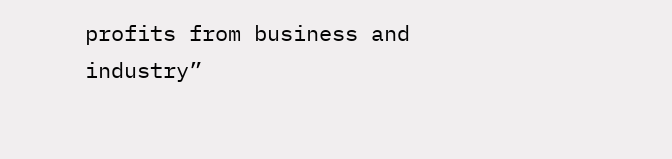profits from business and industry”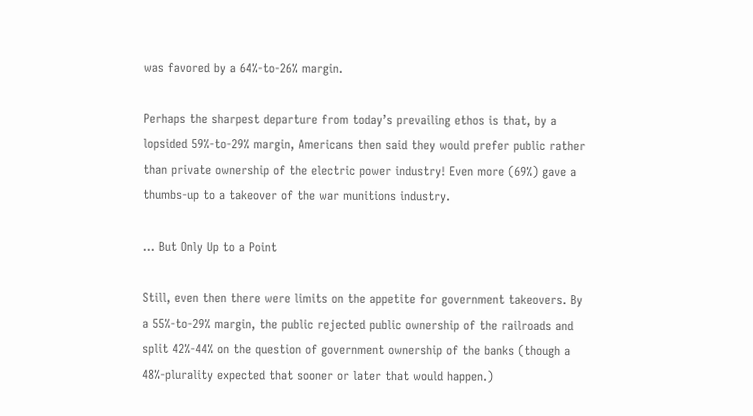was favored by a 64%-to-26% margin.

Perhaps the sharpest departure from today’s prevailing ethos is that, by a lopsided 59%-to-29% margin, Americans then said they would prefer public rather than private ownership of the electric power industry! Even more (69%) gave a thumbs-up to a takeover of the war munitions industry.

… But Only Up to a Point

Still, even then there were limits on the appetite for government takeovers. By a 55%-to-29% margin, the public rejected public ownership of the railroads and split 42%-44% on the question of government ownership of the banks (though a 48%-plurality expected that sooner or later that would happen.)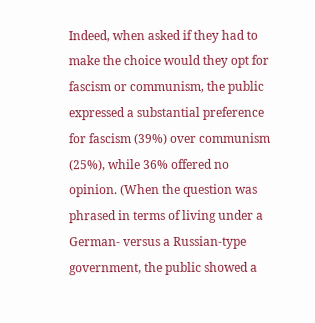Indeed, when asked if they had to make the choice would they opt for fascism or communism, the public expressed a substantial preference for fascism (39%) over communism (25%), while 36% offered no opinion. (When the question was phrased in terms of living under a German- versus a Russian-type government, the public showed a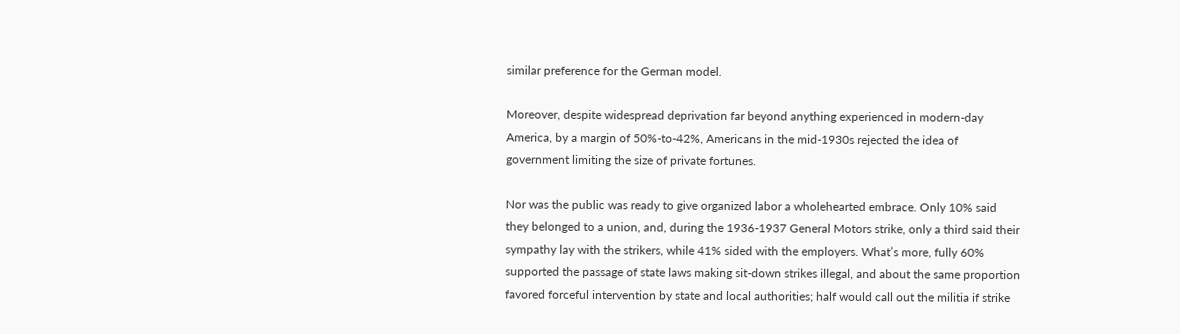similar preference for the German model.

Moreover, despite widespread deprivation far beyond anything experienced in modern-day America, by a margin of 50%-to-42%, Americans in the mid-1930s rejected the idea of government limiting the size of private fortunes.

Nor was the public was ready to give organized labor a wholehearted embrace. Only 10% said they belonged to a union, and, during the 1936-1937 General Motors strike, only a third said their sympathy lay with the strikers, while 41% sided with the employers. What’s more, fully 60% supported the passage of state laws making sit-down strikes illegal, and about the same proportion favored forceful intervention by state and local authorities; half would call out the militia if strike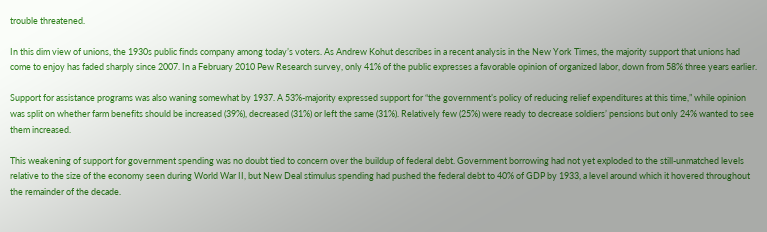trouble threatened.

In this dim view of unions, the 1930s public finds company among today’s voters. As Andrew Kohut describes in a recent analysis in the New York Times, the majority support that unions had come to enjoy has faded sharply since 2007. In a February 2010 Pew Research survey, only 41% of the public expresses a favorable opinion of organized labor, down from 58% three years earlier.

Support for assistance programs was also waning somewhat by 1937. A 53%-majority expressed support for “the government’s policy of reducing relief expenditures at this time,” while opinion was split on whether farm benefits should be increased (39%), decreased (31%) or left the same (31%). Relatively few (25%) were ready to decrease soldiers’ pensions but only 24% wanted to see them increased.

This weakening of support for government spending was no doubt tied to concern over the buildup of federal debt. Government borrowing had not yet exploded to the still-unmatched levels relative to the size of the economy seen during World War II, but New Deal stimulus spending had pushed the federal debt to 40% of GDP by 1933, a level around which it hovered throughout the remainder of the decade.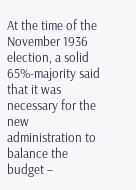At the time of the November 1936 election, a solid 65%-majority said that it was necessary for the new administration to balance the budget –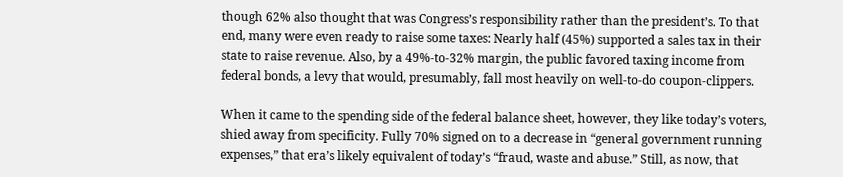though 62% also thought that was Congress’s responsibility rather than the president’s. To that end, many were even ready to raise some taxes: Nearly half (45%) supported a sales tax in their state to raise revenue. Also, by a 49%-to-32% margin, the public favored taxing income from federal bonds, a levy that would, presumably, fall most heavily on well-to-do coupon-clippers.

When it came to the spending side of the federal balance sheet, however, they like today’s voters, shied away from specificity. Fully 70% signed on to a decrease in “general government running expenses,” that era’s likely equivalent of today’s “fraud, waste and abuse.” Still, as now, that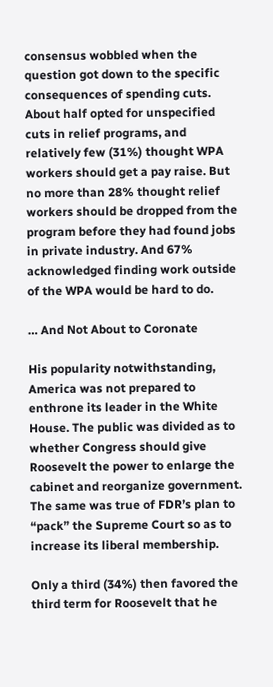consensus wobbled when the question got down to the specific consequences of spending cuts. About half opted for unspecified cuts in relief programs, and relatively few (31%) thought WPA workers should get a pay raise. But no more than 28% thought relief workers should be dropped from the program before they had found jobs in private industry. And 67% acknowledged finding work outside of the WPA would be hard to do.

… And Not About to Coronate

His popularity notwithstanding, America was not prepared to enthrone its leader in the White House. The public was divided as to whether Congress should give Roosevelt the power to enlarge the cabinet and reorganize government. The same was true of FDR’s plan to “pack” the Supreme Court so as to increase its liberal membership.

Only a third (34%) then favored the third term for Roosevelt that he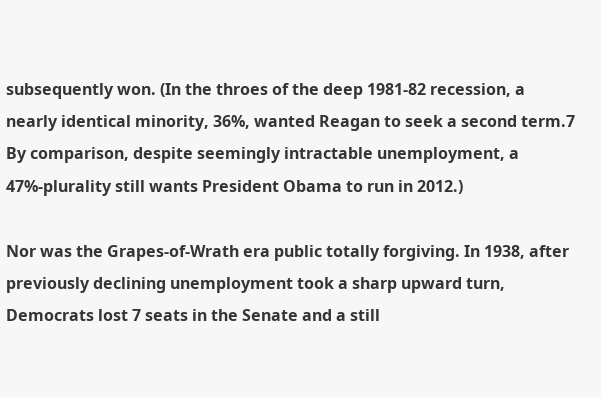subsequently won. (In the throes of the deep 1981-82 recession, a nearly identical minority, 36%, wanted Reagan to seek a second term.7 By comparison, despite seemingly intractable unemployment, a 47%-plurality still wants President Obama to run in 2012.)

Nor was the Grapes-of-Wrath era public totally forgiving. In 1938, after previously declining unemployment took a sharp upward turn, Democrats lost 7 seats in the Senate and a still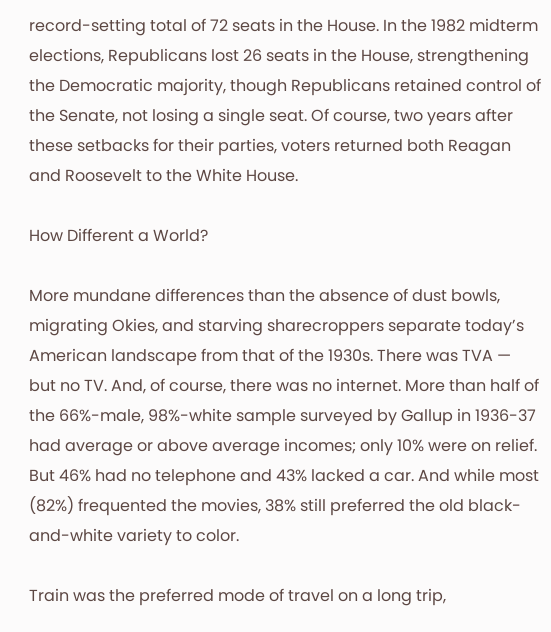record-setting total of 72 seats in the House. In the 1982 midterm elections, Republicans lost 26 seats in the House, strengthening the Democratic majority, though Republicans retained control of the Senate, not losing a single seat. Of course, two years after these setbacks for their parties, voters returned both Reagan and Roosevelt to the White House.

How Different a World?

More mundane differences than the absence of dust bowls, migrating Okies, and starving sharecroppers separate today’s American landscape from that of the 1930s. There was TVA — but no TV. And, of course, there was no internet. More than half of the 66%-male, 98%-white sample surveyed by Gallup in 1936-37 had average or above average incomes; only 10% were on relief. But 46% had no telephone and 43% lacked a car. And while most (82%) frequented the movies, 38% still preferred the old black-and-white variety to color.

Train was the preferred mode of travel on a long trip,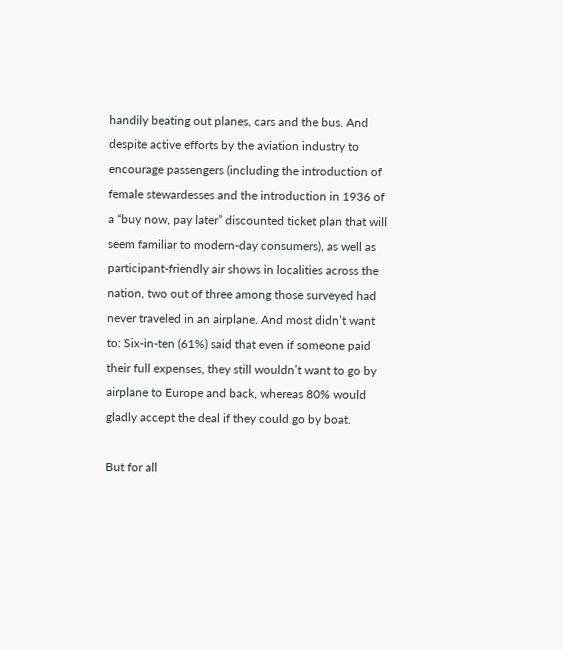handily beating out planes, cars and the bus. And despite active efforts by the aviation industry to encourage passengers (including the introduction of female stewardesses and the introduction in 1936 of a “buy now, pay later” discounted ticket plan that will seem familiar to modern-day consumers), as well as participant-friendly air shows in localities across the nation, two out of three among those surveyed had never traveled in an airplane. And most didn’t want to: Six-in-ten (61%) said that even if someone paid their full expenses, they still wouldn’t want to go by airplane to Europe and back, whereas 80% would gladly accept the deal if they could go by boat.

But for all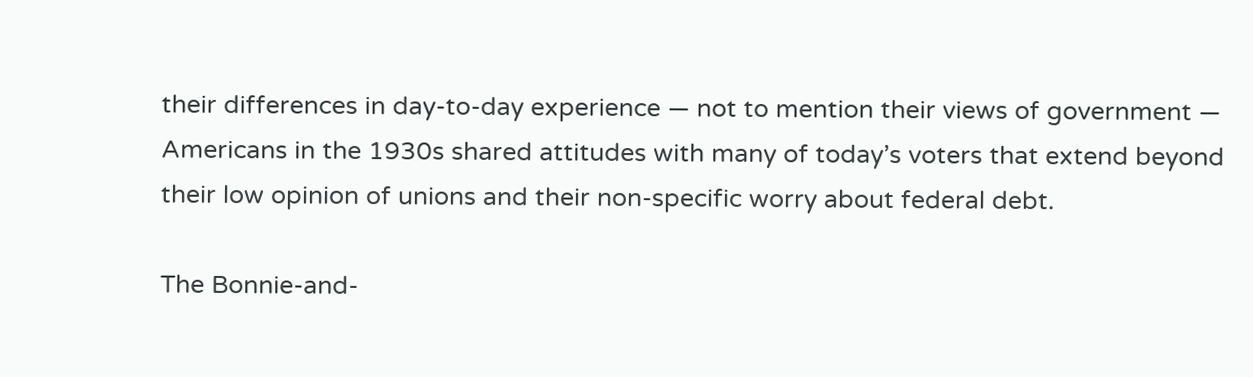their differences in day-to-day experience — not to mention their views of government — Americans in the 1930s shared attitudes with many of today’s voters that extend beyond their low opinion of unions and their non-specific worry about federal debt.

The Bonnie-and-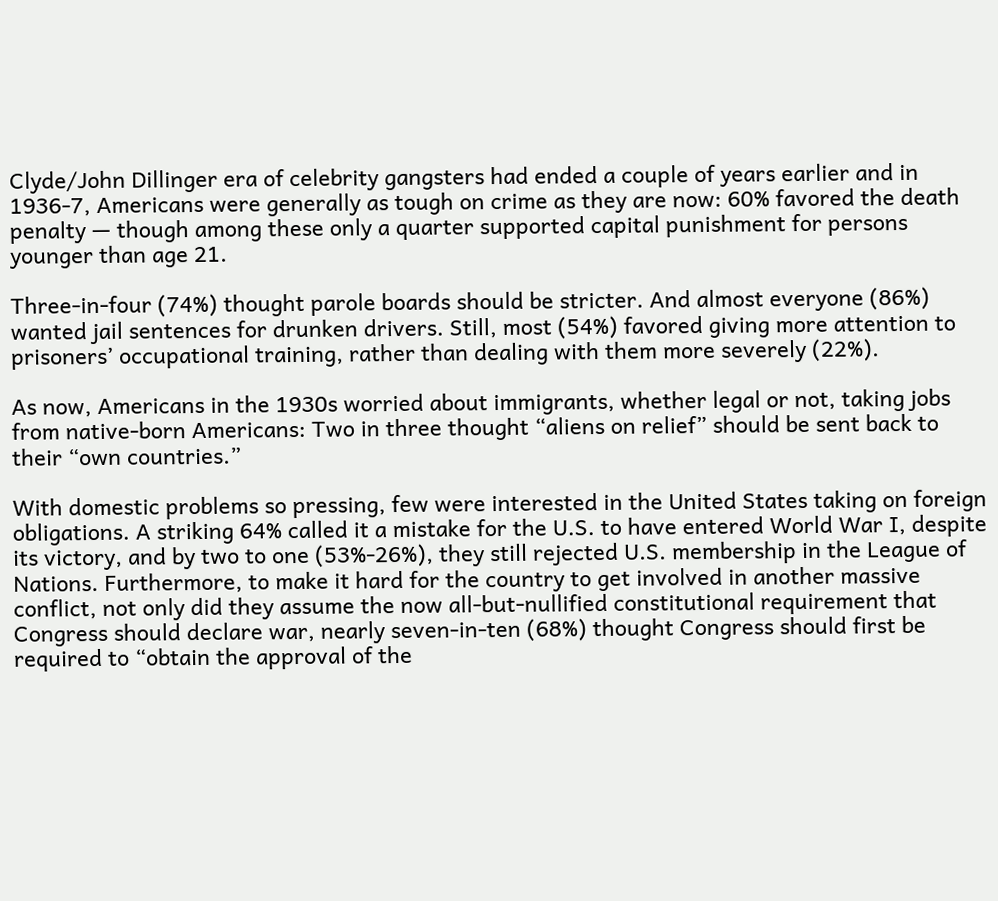Clyde/John Dillinger era of celebrity gangsters had ended a couple of years earlier and in 1936-7, Americans were generally as tough on crime as they are now: 60% favored the death penalty — though among these only a quarter supported capital punishment for persons younger than age 21.

Three-in-four (74%) thought parole boards should be stricter. And almost everyone (86%) wanted jail sentences for drunken drivers. Still, most (54%) favored giving more attention to prisoners’ occupational training, rather than dealing with them more severely (22%).

As now, Americans in the 1930s worried about immigrants, whether legal or not, taking jobs from native-born Americans: Two in three thought “aliens on relief” should be sent back to their “own countries.”

With domestic problems so pressing, few were interested in the United States taking on foreign obligations. A striking 64% called it a mistake for the U.S. to have entered World War I, despite its victory, and by two to one (53%-26%), they still rejected U.S. membership in the League of Nations. Furthermore, to make it hard for the country to get involved in another massive conflict, not only did they assume the now all-but-nullified constitutional requirement that Congress should declare war, nearly seven-in-ten (68%) thought Congress should first be required to “obtain the approval of the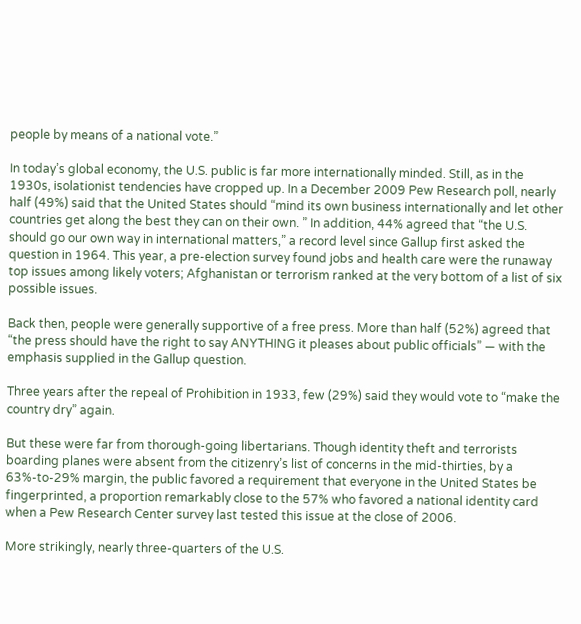people by means of a national vote.”

In today’s global economy, the U.S. public is far more internationally minded. Still, as in the 1930s, isolationist tendencies have cropped up. In a December 2009 Pew Research poll, nearly half (49%) said that the United States should “mind its own business internationally and let other countries get along the best they can on their own. ” In addition, 44% agreed that “the U.S. should go our own way in international matters,” a record level since Gallup first asked the question in 1964. This year, a pre-election survey found jobs and health care were the runaway top issues among likely voters; Afghanistan or terrorism ranked at the very bottom of a list of six possible issues.

Back then, people were generally supportive of a free press. More than half (52%) agreed that “the press should have the right to say ANYTHING it pleases about public officials” — with the emphasis supplied in the Gallup question.

Three years after the repeal of Prohibition in 1933, few (29%) said they would vote to “make the country dry” again.

But these were far from thorough-going libertarians. Though identity theft and terrorists boarding planes were absent from the citizenry’s list of concerns in the mid-thirties, by a 63%-to-29% margin, the public favored a requirement that everyone in the United States be fingerprinted, a proportion remarkably close to the 57% who favored a national identity card when a Pew Research Center survey last tested this issue at the close of 2006.

More strikingly, nearly three-quarters of the U.S.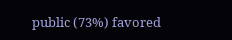public (73%) favored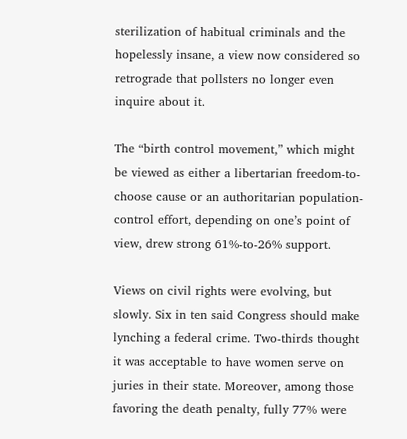sterilization of habitual criminals and the hopelessly insane, a view now considered so retrograde that pollsters no longer even inquire about it.

The “birth control movement,” which might be viewed as either a libertarian freedom-to-choose cause or an authoritarian population-control effort, depending on one’s point of view, drew strong 61%-to-26% support.

Views on civil rights were evolving, but slowly. Six in ten said Congress should make lynching a federal crime. Two-thirds thought it was acceptable to have women serve on juries in their state. Moreover, among those favoring the death penalty, fully 77% were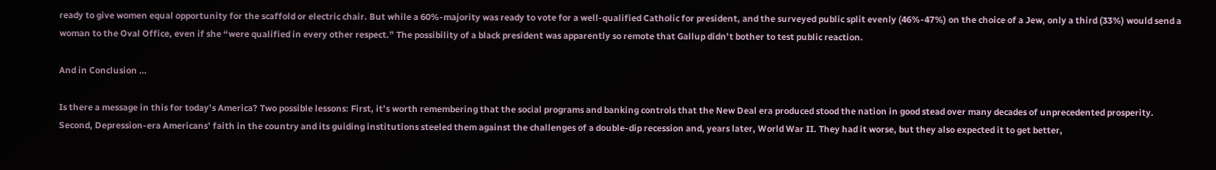ready to give women equal opportunity for the scaffold or electric chair. But while a 60%-majority was ready to vote for a well-qualified Catholic for president, and the surveyed public split evenly (46%-47%) on the choice of a Jew, only a third (33%) would send a woman to the Oval Office, even if she “were qualified in every other respect.” The possibility of a black president was apparently so remote that Gallup didn’t bother to test public reaction.

And in Conclusion …

Is there a message in this for today’s America? Two possible lessons: First, it’s worth remembering that the social programs and banking controls that the New Deal era produced stood the nation in good stead over many decades of unprecedented prosperity. Second, Depression-era Americans’ faith in the country and its guiding institutions steeled them against the challenges of a double-dip recession and, years later, World War II. They had it worse, but they also expected it to get better,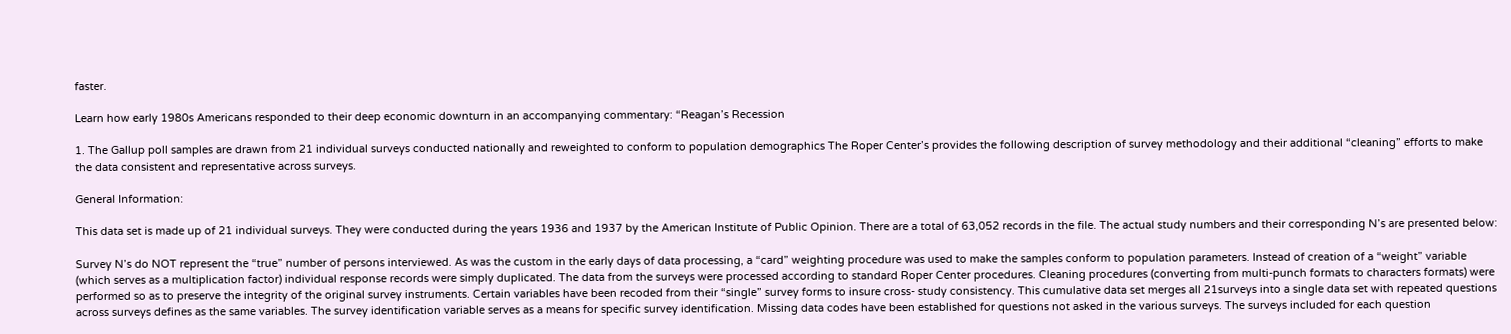faster.

Learn how early 1980s Americans responded to their deep economic downturn in an accompanying commentary: “Reagan’s Recession

1. The Gallup poll samples are drawn from 21 individual surveys conducted nationally and reweighted to conform to population demographics The Roper Center’s provides the following description of survey methodology and their additional “cleaning” efforts to make the data consistent and representative across surveys.

General Information:

This data set is made up of 21 individual surveys. They were conducted during the years 1936 and 1937 by the American Institute of Public Opinion. There are a total of 63,052 records in the file. The actual study numbers and their corresponding N’s are presented below:

Survey N’s do NOT represent the “true” number of persons interviewed. As was the custom in the early days of data processing, a “card” weighting procedure was used to make the samples conform to population parameters. Instead of creation of a “weight” variable (which serves as a multiplication factor) individual response records were simply duplicated. The data from the surveys were processed according to standard Roper Center procedures. Cleaning procedures (converting from multi-punch formats to characters formats) were performed so as to preserve the integrity of the original survey instruments. Certain variables have been recoded from their “single” survey forms to insure cross- study consistency. This cumulative data set merges all 21surveys into a single data set with repeated questions across surveys defines as the same variables. The survey identification variable serves as a means for specific survey identification. Missing data codes have been established for questions not asked in the various surveys. The surveys included for each question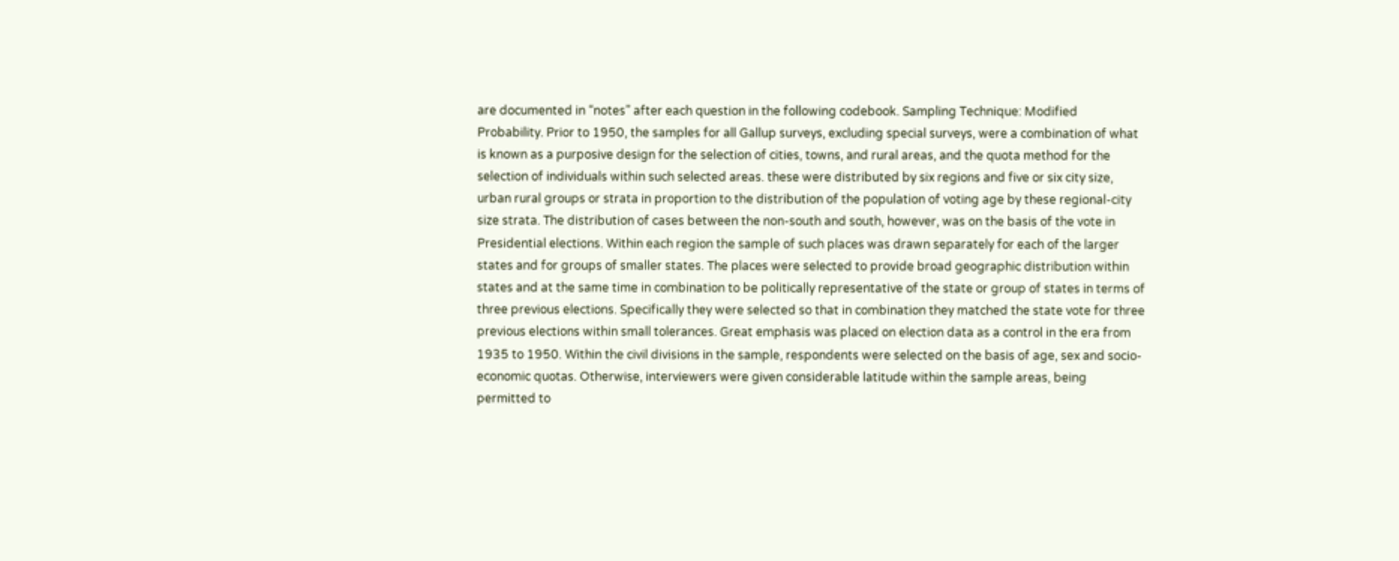are documented in “notes” after each question in the following codebook. Sampling Technique: Modified Probability. Prior to 1950, the samples for all Gallup surveys, excluding special surveys, were a combination of what is known as a purposive design for the selection of cities, towns, and rural areas, and the quota method for the selection of individuals within such selected areas. these were distributed by six regions and five or six city size, urban rural groups or strata in proportion to the distribution of the population of voting age by these regional-city size strata. The distribution of cases between the non-south and south, however, was on the basis of the vote in Presidential elections. Within each region the sample of such places was drawn separately for each of the larger states and for groups of smaller states. The places were selected to provide broad geographic distribution within states and at the same time in combination to be politically representative of the state or group of states in terms of three previous elections. Specifically they were selected so that in combination they matched the state vote for three previous elections within small tolerances. Great emphasis was placed on election data as a control in the era from 1935 to 1950. Within the civil divisions in the sample, respondents were selected on the basis of age, sex and socio-economic quotas. Otherwise, interviewers were given considerable latitude within the sample areas, being permitted to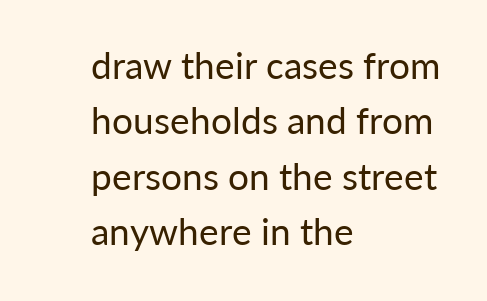draw their cases from households and from persons on the street anywhere in the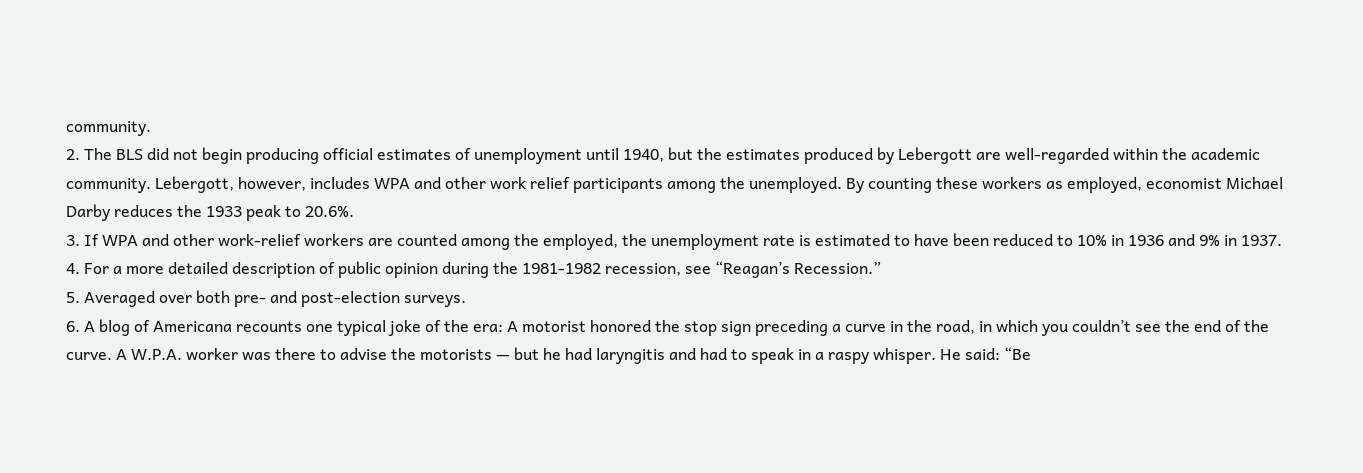community.
2. The BLS did not begin producing official estimates of unemployment until 1940, but the estimates produced by Lebergott are well-regarded within the academic community. Lebergott, however, includes WPA and other work relief participants among the unemployed. By counting these workers as employed, economist Michael Darby reduces the 1933 peak to 20.6%.
3. If WPA and other work-relief workers are counted among the employed, the unemployment rate is estimated to have been reduced to 10% in 1936 and 9% in 1937.
4. For a more detailed description of public opinion during the 1981-1982 recession, see “Reagan’s Recession.”
5. Averaged over both pre- and post-election surveys.
6. A blog of Americana recounts one typical joke of the era: A motorist honored the stop sign preceding a curve in the road, in which you couldn’t see the end of the curve. A W.P.A. worker was there to advise the motorists — but he had laryngitis and had to speak in a raspy whisper. He said: “Be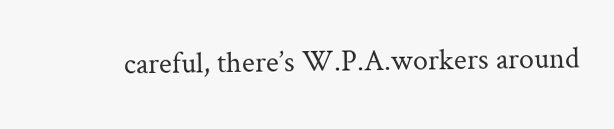careful, there’s W.P.A.workers around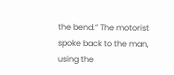the bend.” The motorist spoke back to the man, using the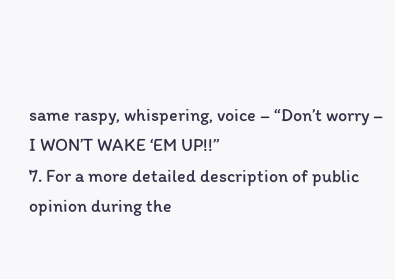same raspy, whispering, voice – “Don’t worry – I WON’T WAKE ‘EM UP!!”
7. For a more detailed description of public opinion during the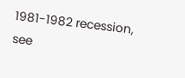1981-1982 recession, see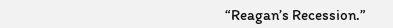“Reagan’s Recession.”